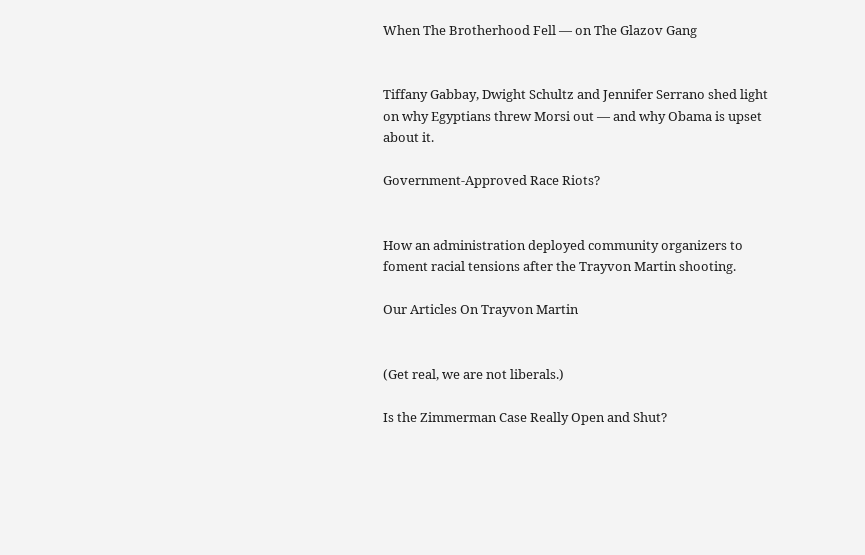When The Brotherhood Fell — on The Glazov Gang


Tiffany Gabbay, Dwight Schultz and Jennifer Serrano shed light on why Egyptians threw Morsi out — and why Obama is upset about it.

Government-Approved Race Riots?


How an administration deployed community organizers to foment racial tensions after the Trayvon Martin shooting.

Our Articles On Trayvon Martin


(Get real, we are not liberals.)

Is the Zimmerman Case Really Open and Shut?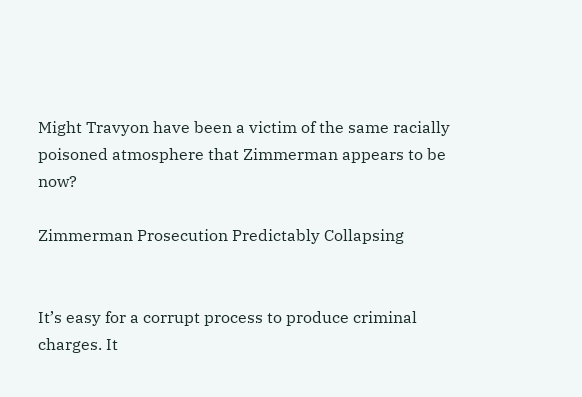Might Travyon have been a victim of the same racially poisoned atmosphere that Zimmerman appears to be now?

Zimmerman Prosecution Predictably Collapsing


It’s easy for a corrupt process to produce criminal charges. It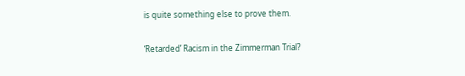is quite something else to prove them.

‘Retarded’ Racism in the Zimmerman Trial?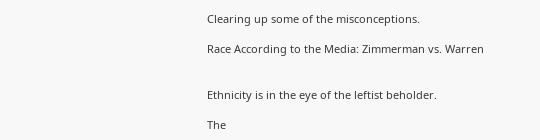Clearing up some of the misconceptions.

Race According to the Media: Zimmerman vs. Warren


Ethnicity is in the eye of the leftist beholder.

The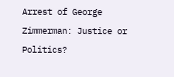Arrest of George Zimmerman: Justice or Politics?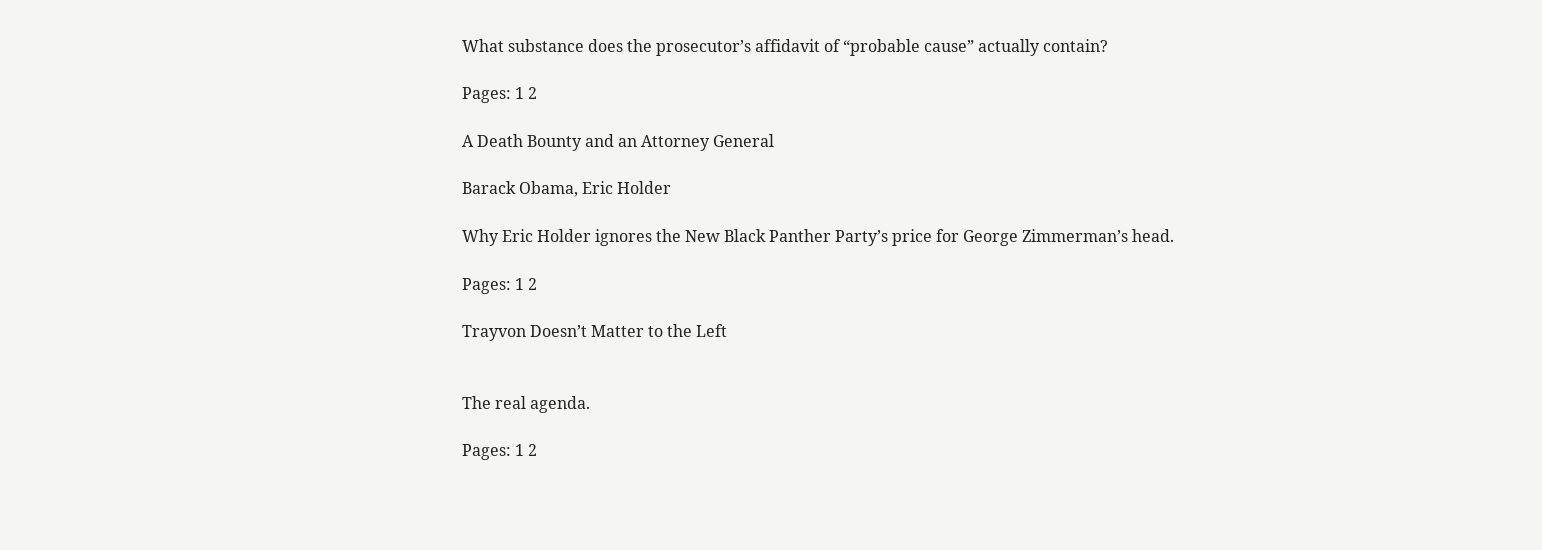What substance does the prosecutor’s affidavit of “probable cause” actually contain?

Pages: 1 2

A Death Bounty and an Attorney General

Barack Obama, Eric Holder

Why Eric Holder ignores the New Black Panther Party’s price for George Zimmerman’s head.

Pages: 1 2

Trayvon Doesn’t Matter to the Left


The real agenda.

Pages: 1 2